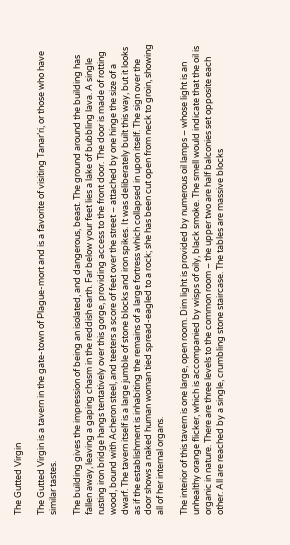The Gutted Virgin

The Gutted Virgin is a tavern in the gate-town of Plague-mort and is a favorite of visiting Tanar’ri, or those who have similar tastes.

The building gives the impression of being an isolated, and dangerous, beast. The ground around the building has fallen away, leaving a gaping chasm in the reddish earth. Far below your feet lies a lake of bubbling lava. A single rusting iron bridge hangs tentatively over this gorge, providing access to the front door. The door is made of rotting wood, bound with Acheron steel, and teeters a score of feet over the street – attached by one hinge the size of a dwarf. The tavern itself is a large jumble of stone blocks and iron spikes. It was deliberately built this way, but it looks as if the establishment is inhabiting the remains of a large fortress which collapsed in upon itself. The sign over the door shows a naked human woman tied spread-eagled to a rock; she has been cut open from neck to groin, showing all of her internal organs.

The interior of this tavern is one large, open room. Dim light is provided by numerous oil lamps – whose light is an unhealthy orange flicker, which is accompanied by wisps of oily, black smoke. The smell would indicate that the oil is organic in nature. There are three levels to the common room – the upper two are half balconies set opposite each other. All are reached by a single, crumbling stone staircase. The tables are massive blocks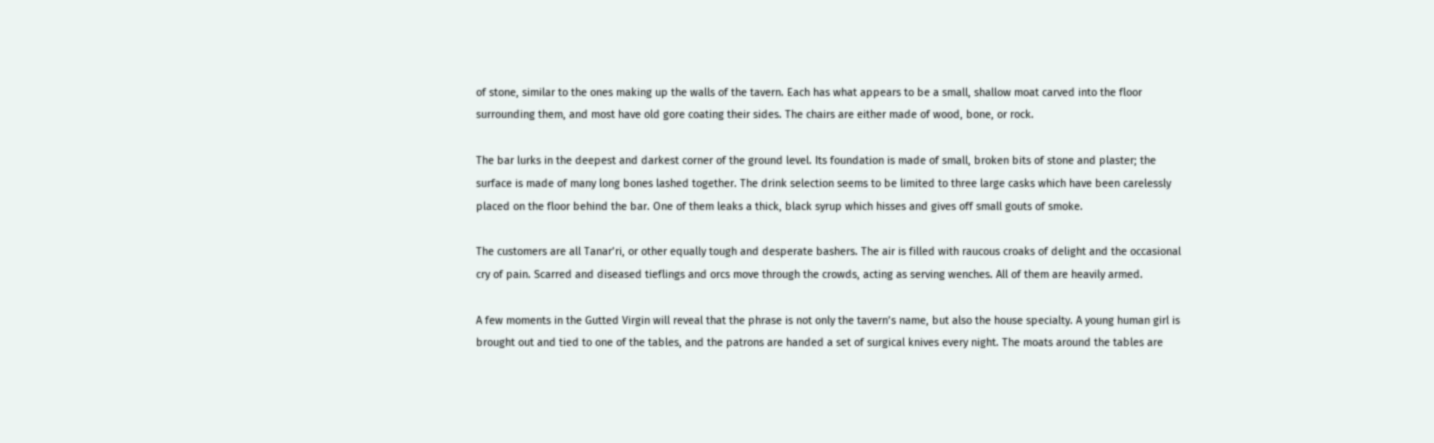of stone, similar to the ones making up the walls of the tavern. Each has what appears to be a small, shallow moat carved into the floor surrounding them, and most have old gore coating their sides. The chairs are either made of wood, bone, or rock.

The bar lurks in the deepest and darkest corner of the ground level. Its foundation is made of small, broken bits of stone and plaster; the surface is made of many long bones lashed together. The drink selection seems to be limited to three large casks which have been carelessly placed on the floor behind the bar. One of them leaks a thick, black syrup which hisses and gives off small gouts of smoke.

The customers are all Tanar’ri, or other equally tough and desperate bashers. The air is filled with raucous croaks of delight and the occasional cry of pain. Scarred and diseased tieflings and orcs move through the crowds, acting as serving wenches. All of them are heavily armed.

A few moments in the Gutted Virgin will reveal that the phrase is not only the tavern’s name, but also the house specialty. A young human girl is brought out and tied to one of the tables, and the patrons are handed a set of surgical knives every night. The moats around the tables are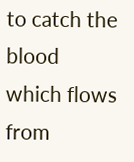to catch the blood which flows from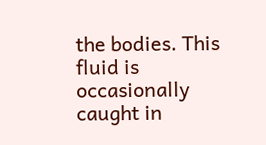the bodies. This fluid is occasionally caught in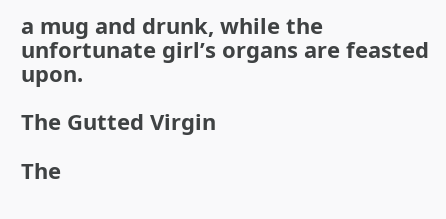a mug and drunk, while the unfortunate girl’s organs are feasted upon.

The Gutted Virgin

The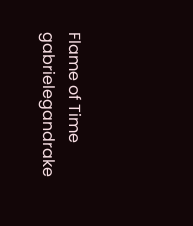Flame of Time gabrielegandrake